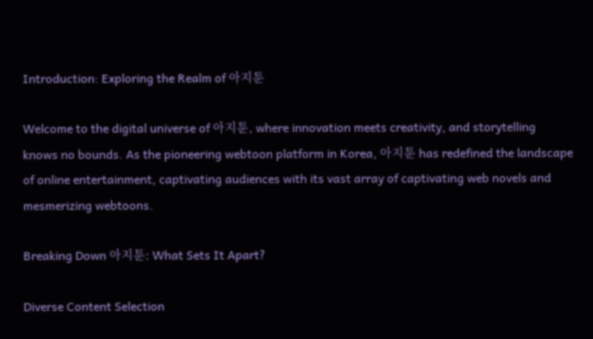Introduction: Exploring the Realm of 아지툰

Welcome to the digital universe of 아지툰, where innovation meets creativity, and storytelling knows no bounds. As the pioneering webtoon platform in Korea, 아지툰 has redefined the landscape of online entertainment, captivating audiences with its vast array of captivating web novels and mesmerizing webtoons.

Breaking Down 아지툰: What Sets It Apart?

Diverse Content Selection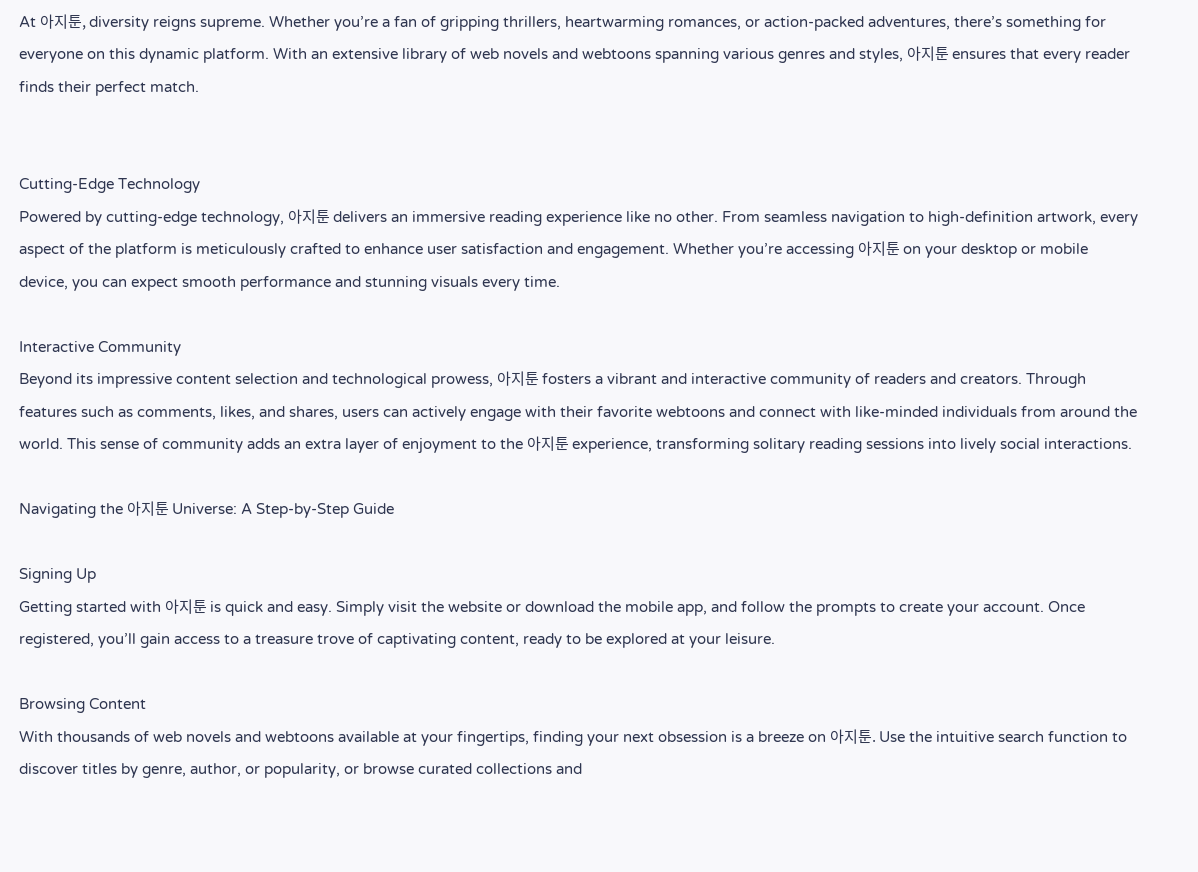At 아지툰, diversity reigns supreme. Whether you’re a fan of gripping thrillers, heartwarming romances, or action-packed adventures, there’s something for everyone on this dynamic platform. With an extensive library of web novels and webtoons spanning various genres and styles, 아지툰 ensures that every reader finds their perfect match.


Cutting-Edge Technology
Powered by cutting-edge technology, 아지툰 delivers an immersive reading experience like no other. From seamless navigation to high-definition artwork, every aspect of the platform is meticulously crafted to enhance user satisfaction and engagement. Whether you’re accessing 아지툰 on your desktop or mobile device, you can expect smooth performance and stunning visuals every time.

Interactive Community
Beyond its impressive content selection and technological prowess, 아지툰 fosters a vibrant and interactive community of readers and creators. Through features such as comments, likes, and shares, users can actively engage with their favorite webtoons and connect with like-minded individuals from around the world. This sense of community adds an extra layer of enjoyment to the 아지툰 experience, transforming solitary reading sessions into lively social interactions.

Navigating the 아지툰 Universe: A Step-by-Step Guide

Signing Up
Getting started with 아지툰 is quick and easy. Simply visit the website or download the mobile app, and follow the prompts to create your account. Once registered, you’ll gain access to a treasure trove of captivating content, ready to be explored at your leisure.

Browsing Content
With thousands of web novels and webtoons available at your fingertips, finding your next obsession is a breeze on 아지툰. Use the intuitive search function to discover titles by genre, author, or popularity, or browse curated collections and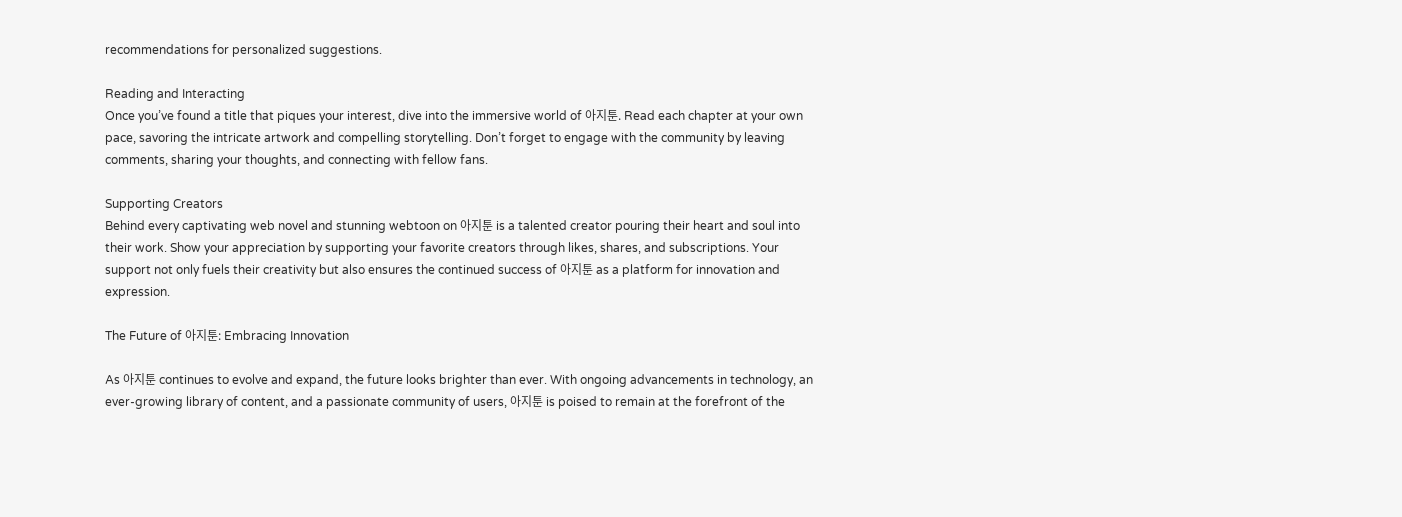recommendations for personalized suggestions.

Reading and Interacting
Once you’ve found a title that piques your interest, dive into the immersive world of 아지툰. Read each chapter at your own pace, savoring the intricate artwork and compelling storytelling. Don’t forget to engage with the community by leaving comments, sharing your thoughts, and connecting with fellow fans.

Supporting Creators
Behind every captivating web novel and stunning webtoon on 아지툰 is a talented creator pouring their heart and soul into their work. Show your appreciation by supporting your favorite creators through likes, shares, and subscriptions. Your support not only fuels their creativity but also ensures the continued success of 아지툰 as a platform for innovation and expression.

The Future of 아지툰: Embracing Innovation

As 아지툰 continues to evolve and expand, the future looks brighter than ever. With ongoing advancements in technology, an ever-growing library of content, and a passionate community of users, 아지툰 is poised to remain at the forefront of the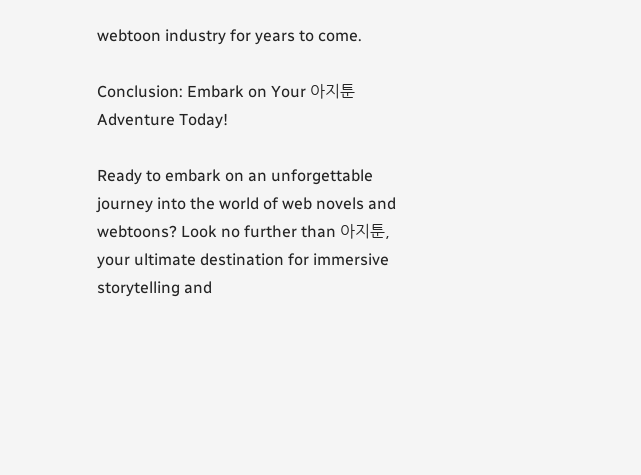webtoon industry for years to come.

Conclusion: Embark on Your 아지툰 Adventure Today!

Ready to embark on an unforgettable journey into the world of web novels and webtoons? Look no further than 아지툰, your ultimate destination for immersive storytelling and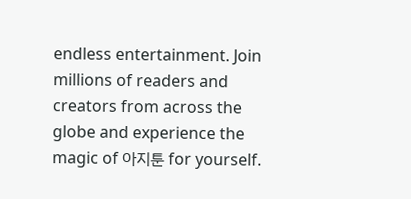endless entertainment. Join millions of readers and creators from across the globe and experience the magic of 아지툰 for yourself.